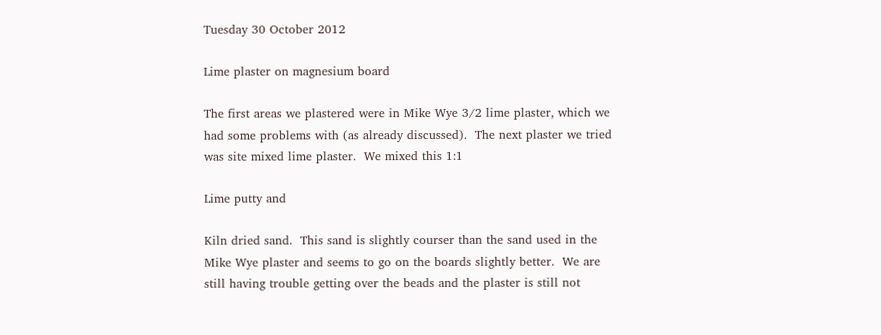Tuesday 30 October 2012

Lime plaster on magnesium board

The first areas we plastered were in Mike Wye 3/2 lime plaster, which we had some problems with (as already discussed).  The next plaster we tried was site mixed lime plaster.  We mixed this 1:1

Lime putty and

Kiln dried sand.  This sand is slightly courser than the sand used in the Mike Wye plaster and seems to go on the boards slightly better.  We are still having trouble getting over the beads and the plaster is still not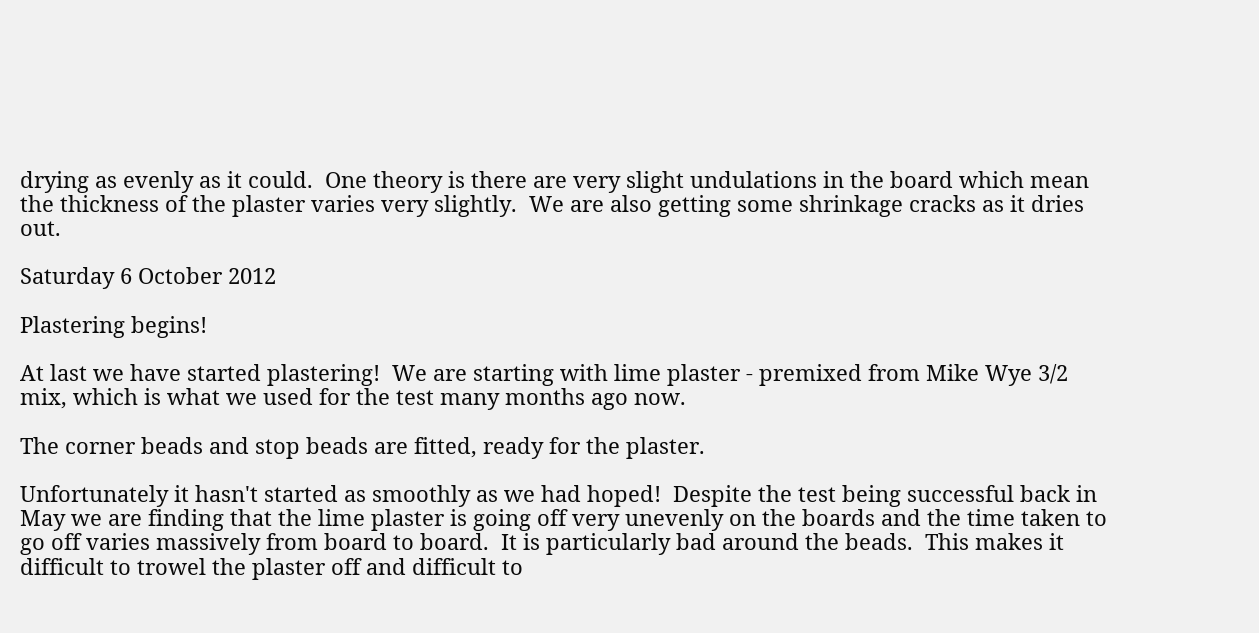drying as evenly as it could.  One theory is there are very slight undulations in the board which mean the thickness of the plaster varies very slightly.  We are also getting some shrinkage cracks as it dries out.

Saturday 6 October 2012

Plastering begins!

At last we have started plastering!  We are starting with lime plaster - premixed from Mike Wye 3/2 mix, which is what we used for the test many months ago now.

The corner beads and stop beads are fitted, ready for the plaster.

Unfortunately it hasn't started as smoothly as we had hoped!  Despite the test being successful back in May we are finding that the lime plaster is going off very unevenly on the boards and the time taken to go off varies massively from board to board.  It is particularly bad around the beads.  This makes it difficult to trowel the plaster off and difficult to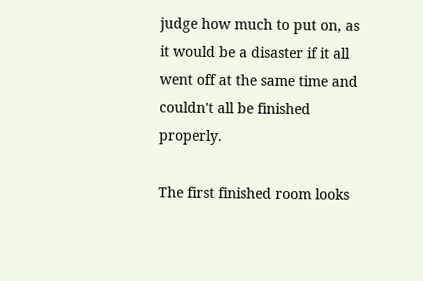judge how much to put on, as it would be a disaster if it all went off at the same time and couldn't all be finished properly.

The first finished room looks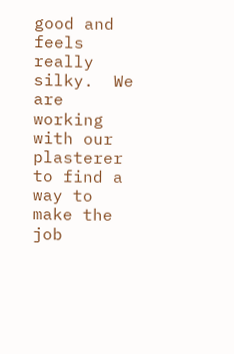good and feels really silky.  We are working with our plasterer to find a way to make the job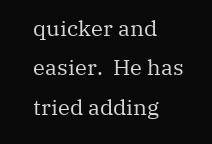quicker and easier.  He has tried adding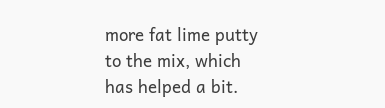more fat lime putty to the mix, which has helped a bit.